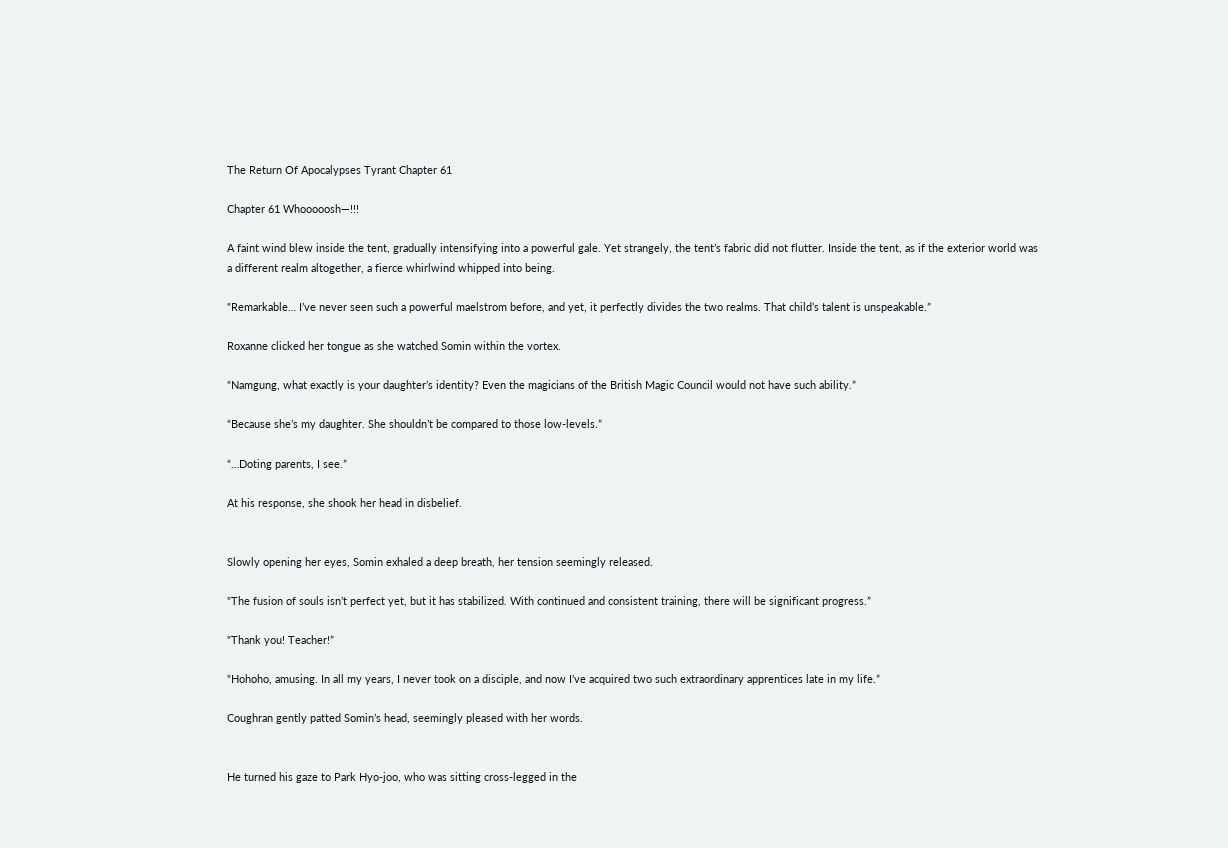The Return Of Apocalypses Tyrant Chapter 61

Chapter 61 Whooooosh—!!!

A faint wind blew inside the tent, gradually intensifying into a powerful gale. Yet strangely, the tent’s fabric did not flutter. Inside the tent, as if the exterior world was a different realm altogether, a fierce whirlwind whipped into being.

“Remarkable… I’ve never seen such a powerful maelstrom before, and yet, it perfectly divides the two realms. That child’s talent is unspeakable.”

Roxanne clicked her tongue as she watched Somin within the vortex.

“Namgung, what exactly is your daughter’s identity? Even the magicians of the British Magic Council would not have such ability.”

“Because she’s my daughter. She shouldn’t be compared to those low-levels.”

“…Doting parents, I see.”

At his response, she shook her head in disbelief.


Slowly opening her eyes, Somin exhaled a deep breath, her tension seemingly released.

“The fusion of souls isn’t perfect yet, but it has stabilized. With continued and consistent training, there will be significant progress.”

“Thank you! Teacher!”

“Hohoho, amusing. In all my years, I never took on a disciple, and now I’ve acquired two such extraordinary apprentices late in my life.”

Coughran gently patted Somin’s head, seemingly pleased with her words.


He turned his gaze to Park Hyo-joo, who was sitting cross-legged in the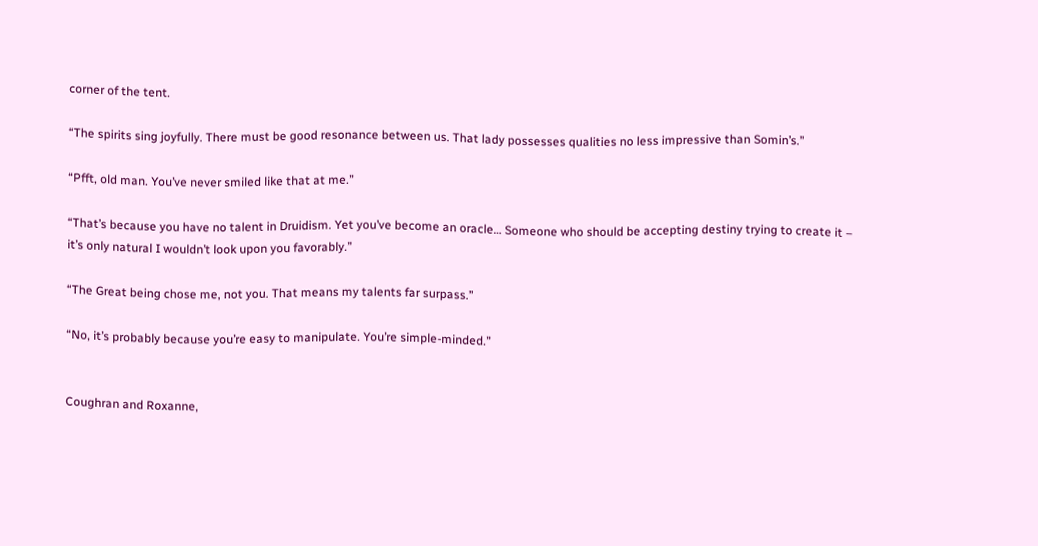corner of the tent.

“The spirits sing joyfully. There must be good resonance between us. That lady possesses qualities no less impressive than Somin’s.”

“Pfft, old man. You’ve never smiled like that at me.”

“That’s because you have no talent in Druidism. Yet you’ve become an oracle… Someone who should be accepting destiny trying to create it – it’s only natural I wouldn’t look upon you favorably.”

“The Great being chose me, not you. That means my talents far surpass.”

“No, it’s probably because you’re easy to manipulate. You’re simple-minded.”


Coughran and Roxanne,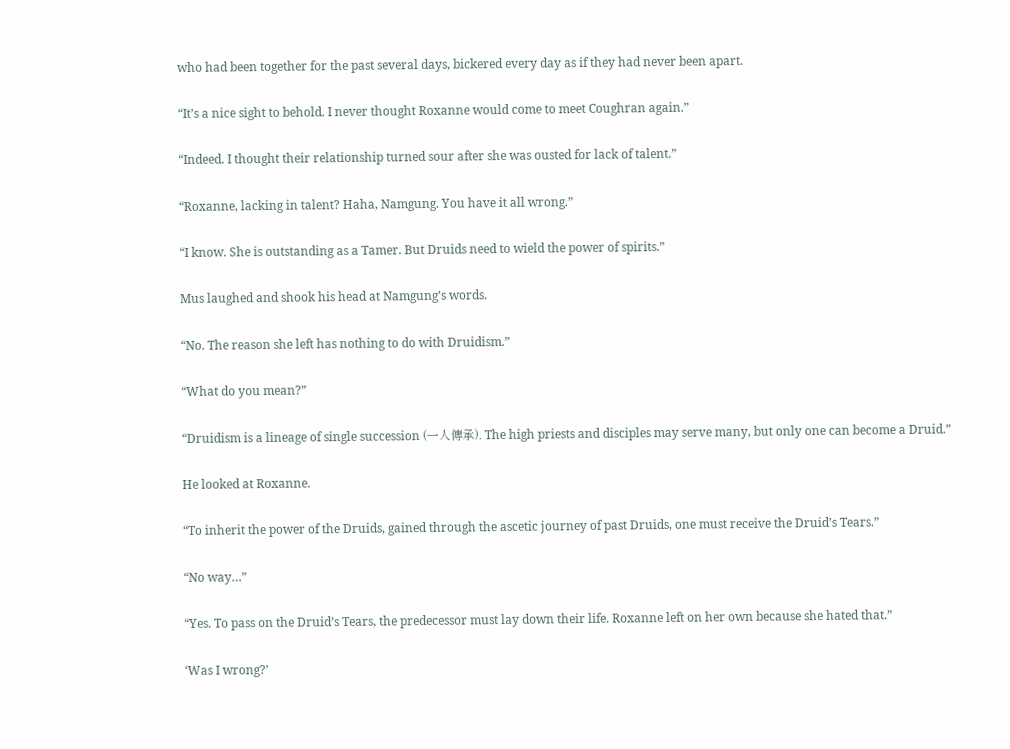who had been together for the past several days, bickered every day as if they had never been apart.

“It’s a nice sight to behold. I never thought Roxanne would come to meet Coughran again.”

“Indeed. I thought their relationship turned sour after she was ousted for lack of talent.”

“Roxanne, lacking in talent? Haha, Namgung. You have it all wrong.”

“I know. She is outstanding as a Tamer. But Druids need to wield the power of spirits.”

Mus laughed and shook his head at Namgung’s words.

“No. The reason she left has nothing to do with Druidism.”

“What do you mean?”

“Druidism is a lineage of single succession (一人傳承). The high priests and disciples may serve many, but only one can become a Druid.”

He looked at Roxanne.

“To inherit the power of the Druids, gained through the ascetic journey of past Druids, one must receive the Druid’s Tears.”

“No way…”

“Yes. To pass on the Druid’s Tears, the predecessor must lay down their life. Roxanne left on her own because she hated that.”

‘Was I wrong?’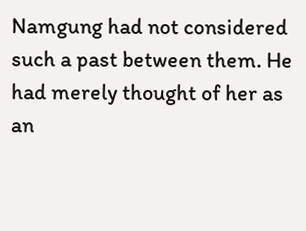Namgung had not considered such a past between them. He had merely thought of her as an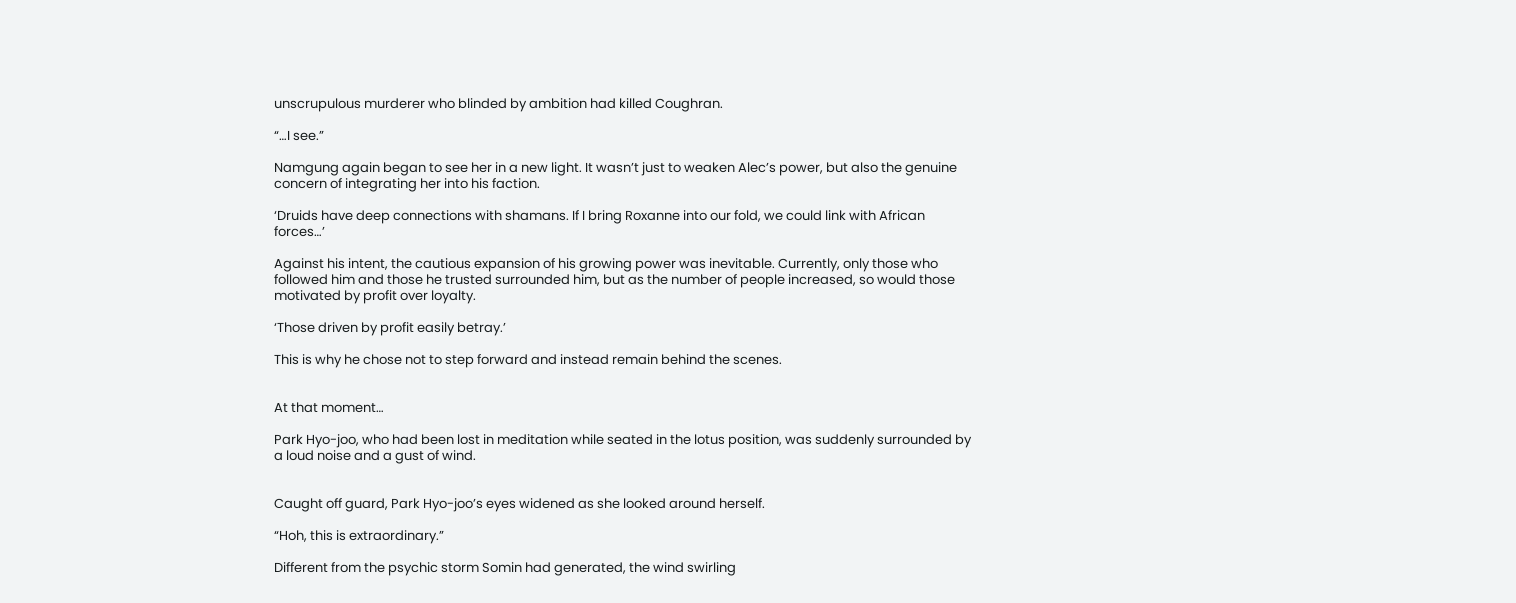unscrupulous murderer who blinded by ambition had killed Coughran.

“…I see.”

Namgung again began to see her in a new light. It wasn’t just to weaken Alec’s power, but also the genuine concern of integrating her into his faction.

‘Druids have deep connections with shamans. If I bring Roxanne into our fold, we could link with African forces…’

Against his intent, the cautious expansion of his growing power was inevitable. Currently, only those who followed him and those he trusted surrounded him, but as the number of people increased, so would those motivated by profit over loyalty.

‘Those driven by profit easily betray.’

This is why he chose not to step forward and instead remain behind the scenes.


At that moment…

Park Hyo-joo, who had been lost in meditation while seated in the lotus position, was suddenly surrounded by a loud noise and a gust of wind.


Caught off guard, Park Hyo-joo’s eyes widened as she looked around herself.

“Hoh, this is extraordinary.”

Different from the psychic storm Somin had generated, the wind swirling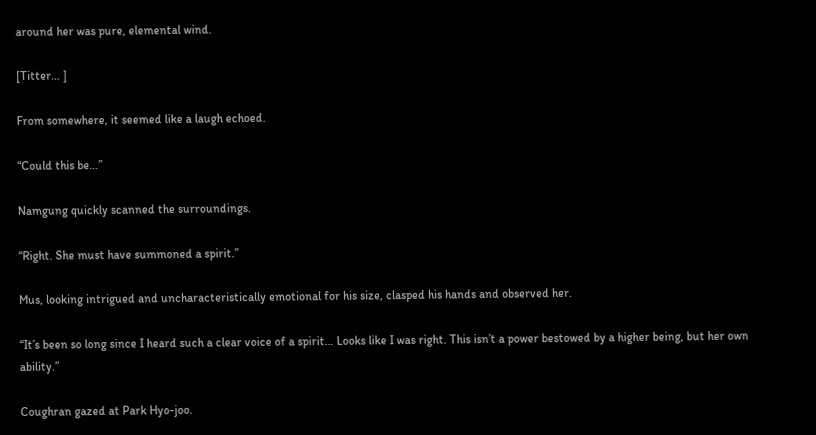around her was pure, elemental wind.

[Titter… ]

From somewhere, it seemed like a laugh echoed.

“Could this be…”

Namgung quickly scanned the surroundings.

“Right. She must have summoned a spirit.”

Mus, looking intrigued and uncharacteristically emotional for his size, clasped his hands and observed her.

“It’s been so long since I heard such a clear voice of a spirit… Looks like I was right. This isn’t a power bestowed by a higher being, but her own ability.”

Coughran gazed at Park Hyo-joo.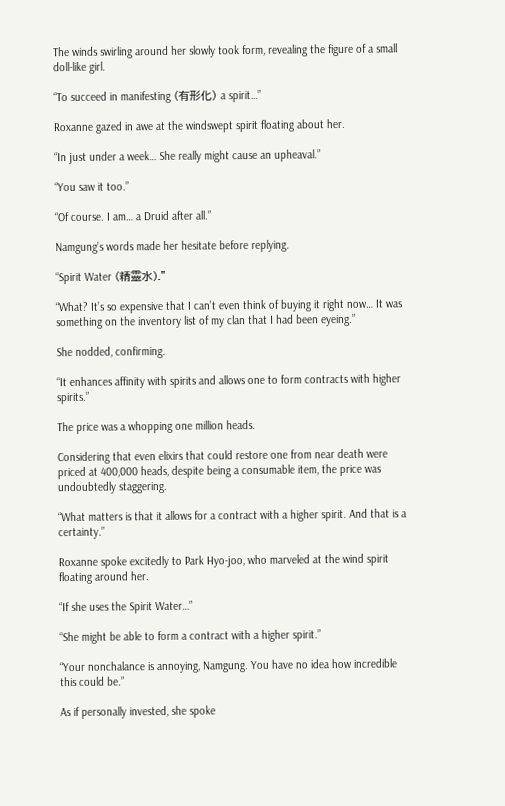The winds swirling around her slowly took form, revealing the figure of a small doll-like girl.

“To succeed in manifesting (有形化) a spirit…”

Roxanne gazed in awe at the windswept spirit floating about her.

“In just under a week… She really might cause an upheaval.”

“You saw it too.”

“Of course. I am… a Druid after all.”

Namgung’s words made her hesitate before replying.

“Spirit Water (精靈水).”

“What? It’s so expensive that I can’t even think of buying it right now… It was something on the inventory list of my clan that I had been eyeing.”

She nodded, confirming.

“It enhances affinity with spirits and allows one to form contracts with higher spirits.”

The price was a whopping one million heads.

Considering that even elixirs that could restore one from near death were priced at 400,000 heads, despite being a consumable item, the price was undoubtedly staggering.

“What matters is that it allows for a contract with a higher spirit. And that is a certainty.”

Roxanne spoke excitedly to Park Hyo-joo, who marveled at the wind spirit floating around her.

“If she uses the Spirit Water…”

“She might be able to form a contract with a higher spirit.”

“Your nonchalance is annoying, Namgung. You have no idea how incredible this could be.”

As if personally invested, she spoke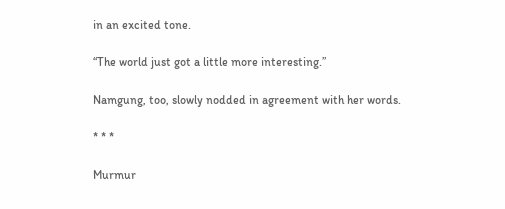in an excited tone.

“The world just got a little more interesting.”

Namgung, too, slowly nodded in agreement with her words.

* * *

Murmur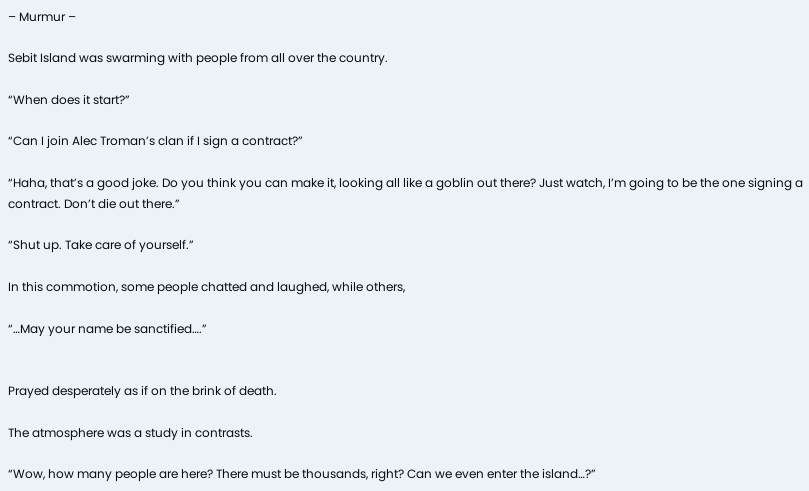– Murmur –

Sebit Island was swarming with people from all over the country.

“When does it start?”

“Can I join Alec Troman’s clan if I sign a contract?”

“Haha, that’s a good joke. Do you think you can make it, looking all like a goblin out there? Just watch, I’m going to be the one signing a contract. Don’t die out there.”

“Shut up. Take care of yourself.”

In this commotion, some people chatted and laughed, while others,

“…May your name be sanctified….”


Prayed desperately as if on the brink of death.

The atmosphere was a study in contrasts.

“Wow, how many people are here? There must be thousands, right? Can we even enter the island…?”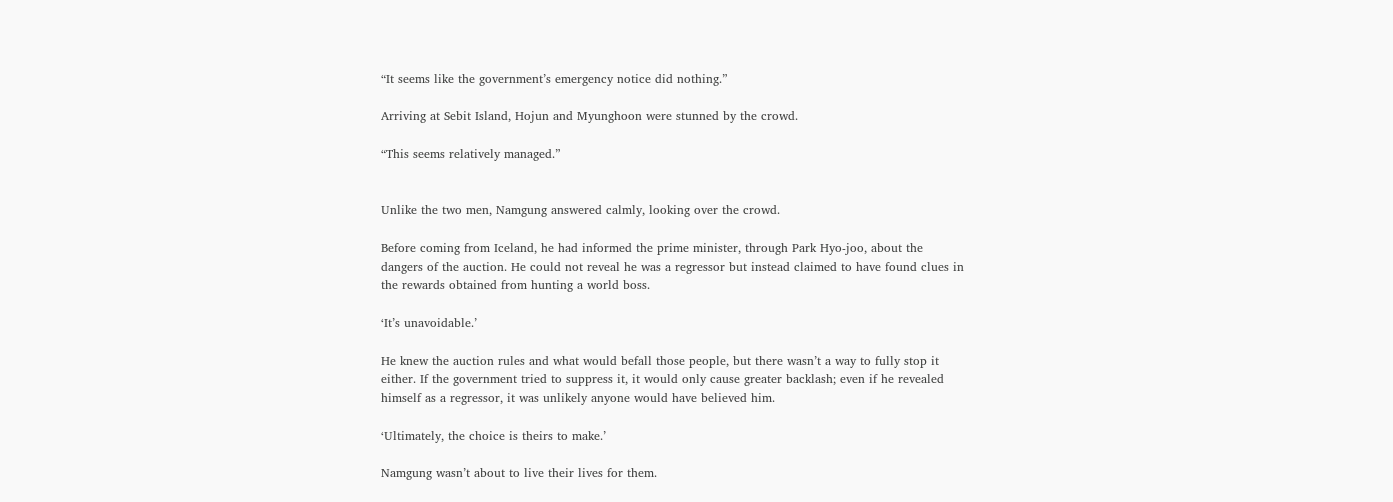“It seems like the government’s emergency notice did nothing.”

Arriving at Sebit Island, Hojun and Myunghoon were stunned by the crowd.

“This seems relatively managed.”


Unlike the two men, Namgung answered calmly, looking over the crowd.

Before coming from Iceland, he had informed the prime minister, through Park Hyo-joo, about the dangers of the auction. He could not reveal he was a regressor but instead claimed to have found clues in the rewards obtained from hunting a world boss.

‘It’s unavoidable.’

He knew the auction rules and what would befall those people, but there wasn’t a way to fully stop it either. If the government tried to suppress it, it would only cause greater backlash; even if he revealed himself as a regressor, it was unlikely anyone would have believed him.

‘Ultimately, the choice is theirs to make.’

Namgung wasn’t about to live their lives for them.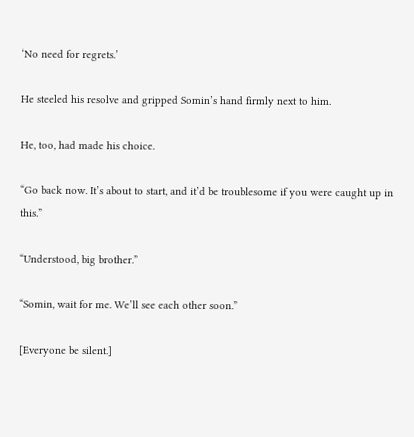‘No need for regrets.’

He steeled his resolve and gripped Somin’s hand firmly next to him.

He, too, had made his choice.

“Go back now. It’s about to start, and it’d be troublesome if you were caught up in this.”

“Understood, big brother.”

“Somin, wait for me. We’ll see each other soon.”

[Everyone be silent.]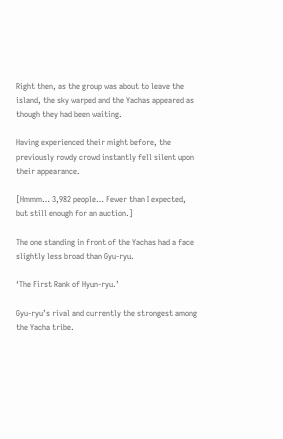Right then, as the group was about to leave the island, the sky warped and the Yachas appeared as though they had been waiting.

Having experienced their might before, the previously rowdy crowd instantly fell silent upon their appearance.

[Hmmm… 3,982 people… Fewer than I expected, but still enough for an auction.]

The one standing in front of the Yachas had a face slightly less broad than Gyu-ryu.

‘The First Rank of Hyun-ryu.’

Gyu-ryu’s rival and currently the strongest among the Yacha tribe.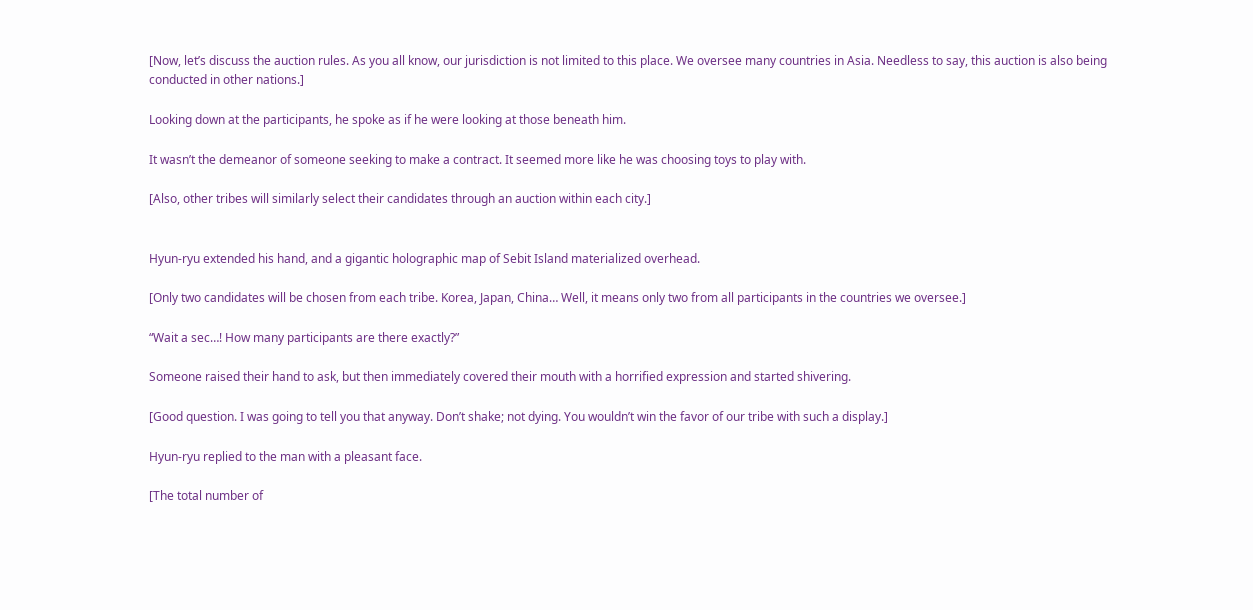[Now, let’s discuss the auction rules. As you all know, our jurisdiction is not limited to this place. We oversee many countries in Asia. Needless to say, this auction is also being conducted in other nations.]

Looking down at the participants, he spoke as if he were looking at those beneath him.

It wasn’t the demeanor of someone seeking to make a contract. It seemed more like he was choosing toys to play with.

[Also, other tribes will similarly select their candidates through an auction within each city.]


Hyun-ryu extended his hand, and a gigantic holographic map of Sebit Island materialized overhead.

[Only two candidates will be chosen from each tribe. Korea, Japan, China… Well, it means only two from all participants in the countries we oversee.]

“Wait a sec…! How many participants are there exactly?”

Someone raised their hand to ask, but then immediately covered their mouth with a horrified expression and started shivering.

[Good question. I was going to tell you that anyway. Don’t shake; not dying. You wouldn’t win the favor of our tribe with such a display.]

Hyun-ryu replied to the man with a pleasant face.

[The total number of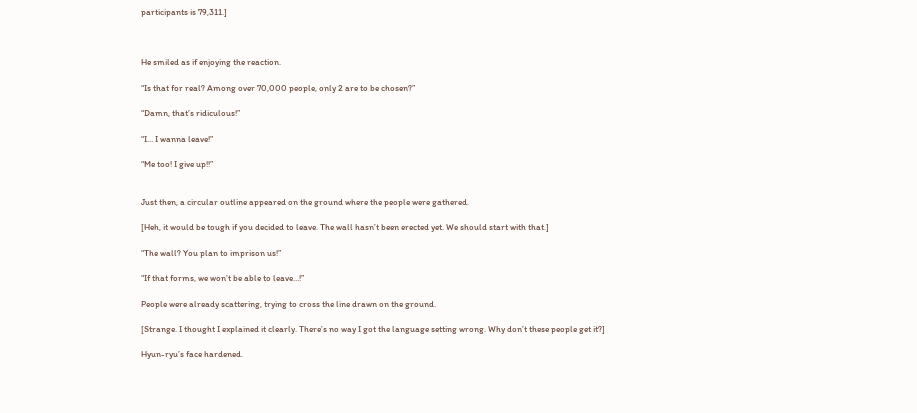participants is 79,311.]



He smiled as if enjoying the reaction.

“Is that for real? Among over 70,000 people, only 2 are to be chosen?”

“Damn, that’s ridiculous!”

“I… I wanna leave!”

“Me too! I give up!!”


Just then, a circular outline appeared on the ground where the people were gathered.

[Heh, it would be tough if you decided to leave. The wall hasn’t been erected yet. We should start with that.]

“The wall? You plan to imprison us!”

“If that forms, we won’t be able to leave…!”

People were already scattering, trying to cross the line drawn on the ground.

[Strange. I thought I explained it clearly. There’s no way I got the language setting wrong. Why don’t these people get it?]

Hyun-ryu’s face hardened.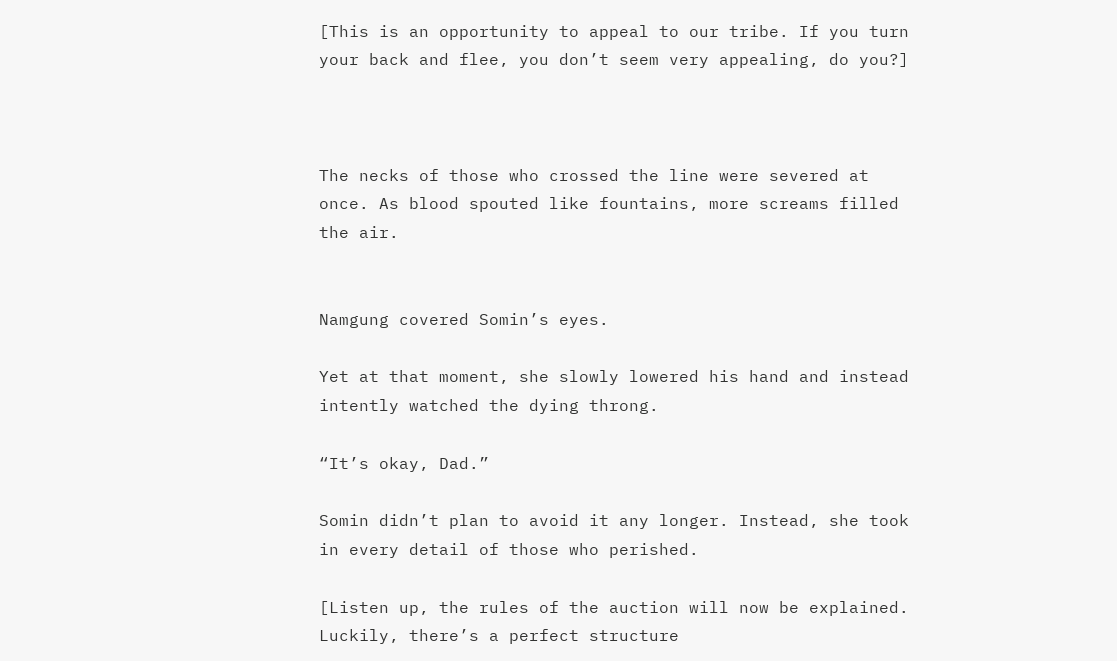[This is an opportunity to appeal to our tribe. If you turn your back and flee, you don’t seem very appealing, do you?]



The necks of those who crossed the line were severed at once. As blood spouted like fountains, more screams filled the air.


Namgung covered Somin’s eyes.

Yet at that moment, she slowly lowered his hand and instead intently watched the dying throng.

“It’s okay, Dad.”

Somin didn’t plan to avoid it any longer. Instead, she took in every detail of those who perished.

[Listen up, the rules of the auction will now be explained. Luckily, there’s a perfect structure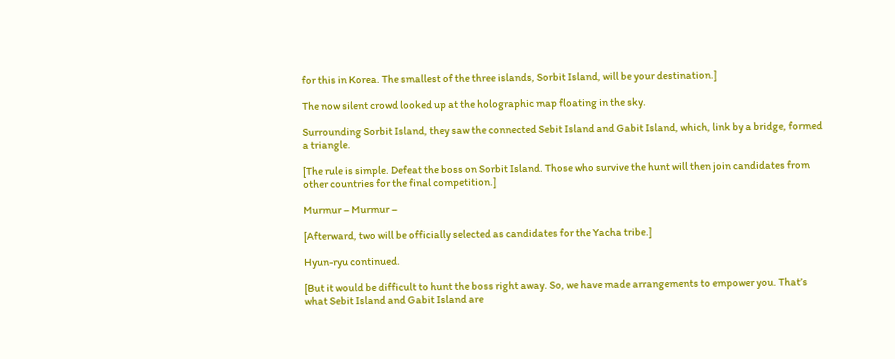for this in Korea. The smallest of the three islands, Sorbit Island, will be your destination.]

The now silent crowd looked up at the holographic map floating in the sky.

Surrounding Sorbit Island, they saw the connected Sebit Island and Gabit Island, which, link by a bridge, formed a triangle.

[The rule is simple. Defeat the boss on Sorbit Island. Those who survive the hunt will then join candidates from other countries for the final competition.]

Murmur – Murmur –

[Afterward, two will be officially selected as candidates for the Yacha tribe.]

Hyun-ryu continued.

[But it would be difficult to hunt the boss right away. So, we have made arrangements to empower you. That’s what Sebit Island and Gabit Island are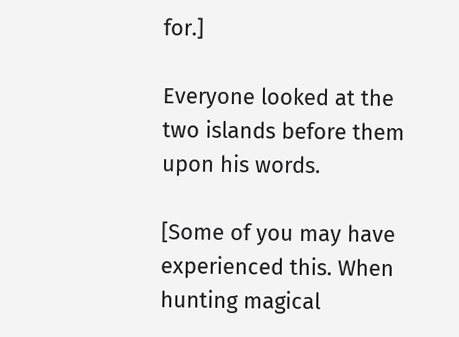for.]

Everyone looked at the two islands before them upon his words.

[Some of you may have experienced this. When hunting magical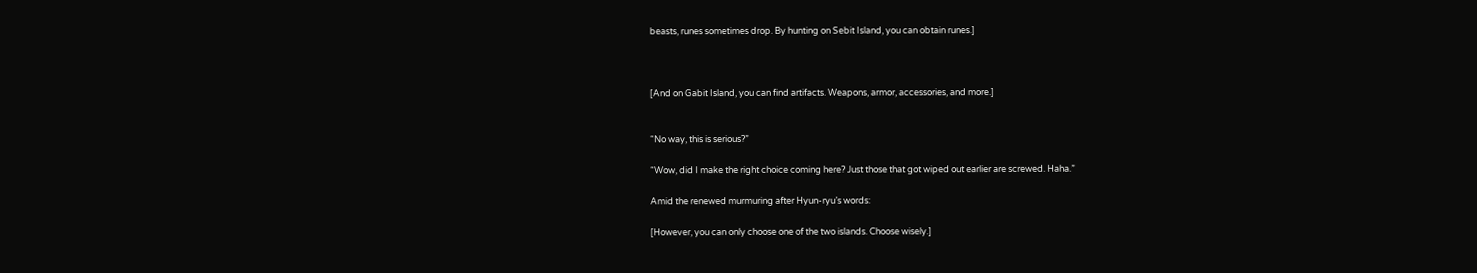beasts, runes sometimes drop. By hunting on Sebit Island, you can obtain runes.]



[And on Gabit Island, you can find artifacts. Weapons, armor, accessories, and more.]


“No way, this is serious?”

“Wow, did I make the right choice coming here? Just those that got wiped out earlier are screwed. Haha.”

Amid the renewed murmuring after Hyun-ryu’s words:

[However, you can only choose one of the two islands. Choose wisely.]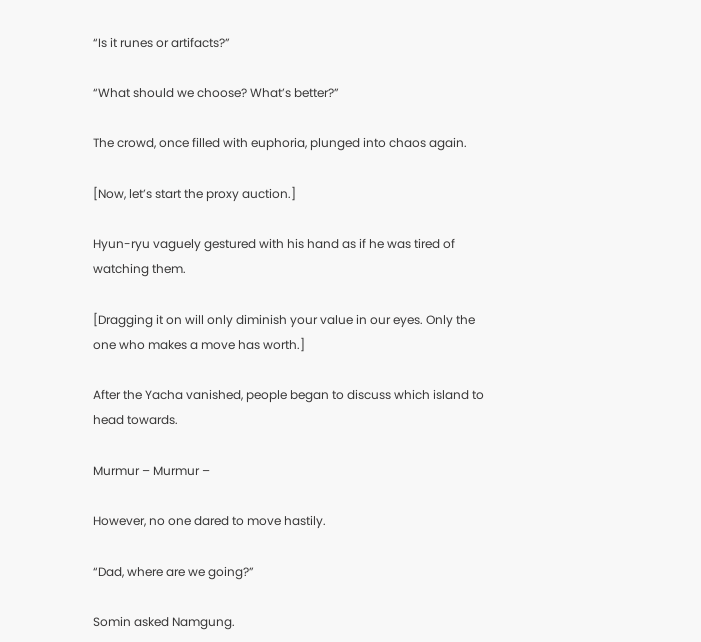“Is it runes or artifacts?”

“What should we choose? What’s better?”

The crowd, once filled with euphoria, plunged into chaos again.

[Now, let’s start the proxy auction.]

Hyun-ryu vaguely gestured with his hand as if he was tired of watching them.

[Dragging it on will only diminish your value in our eyes. Only the one who makes a move has worth.]

After the Yacha vanished, people began to discuss which island to head towards.

Murmur – Murmur –

However, no one dared to move hastily.

“Dad, where are we going?”

Somin asked Namgung.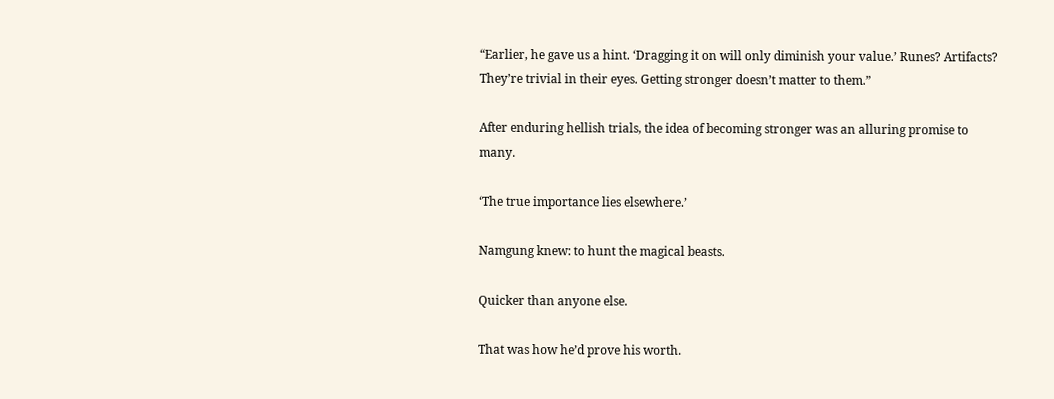“Earlier, he gave us a hint. ‘Dragging it on will only diminish your value.’ Runes? Artifacts? They’re trivial in their eyes. Getting stronger doesn’t matter to them.”

After enduring hellish trials, the idea of becoming stronger was an alluring promise to many.

‘The true importance lies elsewhere.’

Namgung knew: to hunt the magical beasts.

Quicker than anyone else.

That was how he’d prove his worth.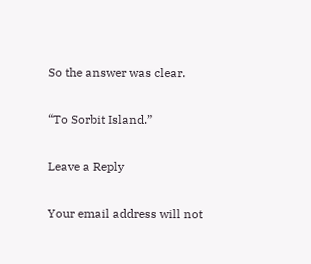So the answer was clear.

“To Sorbit Island.”

Leave a Reply

Your email address will not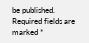be published. Required fields are marked *